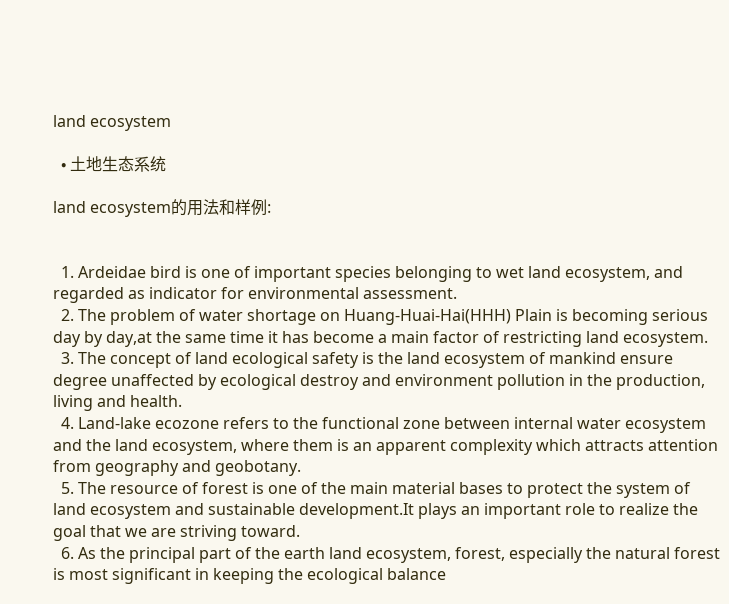land ecosystem

  • 土地生态系统

land ecosystem的用法和样例:


  1. Ardeidae bird is one of important species belonging to wet land ecosystem, and regarded as indicator for environmental assessment.
  2. The problem of water shortage on Huang-Huai-Hai(HHH) Plain is becoming serious day by day,at the same time it has become a main factor of restricting land ecosystem.
  3. The concept of land ecological safety is the land ecosystem of mankind ensure degree unaffected by ecological destroy and environment pollution in the production, living and health.
  4. Land-lake ecozone refers to the functional zone between internal water ecosystem and the land ecosystem, where them is an apparent complexity which attracts attention from geography and geobotany.
  5. The resource of forest is one of the main material bases to protect the system of land ecosystem and sustainable development.It plays an important role to realize the goal that we are striving toward.
  6. As the principal part of the earth land ecosystem, forest, especially the natural forest is most significant in keeping the ecological balance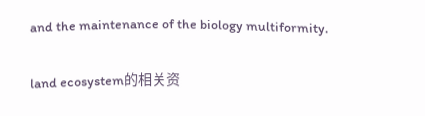and the maintenance of the biology multiformity.

land ecosystem的相关资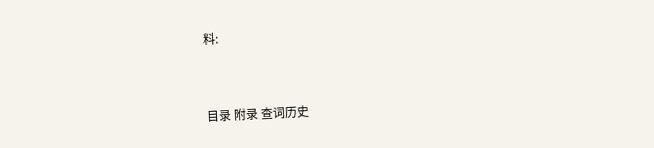料:


目录 附录 查词历史